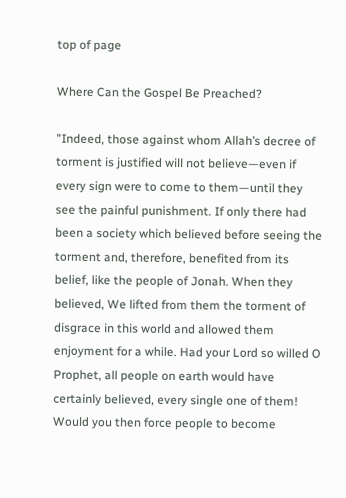top of page

Where Can the Gospel Be Preached?

"Indeed, those against whom Allah’s decree of torment is justified will not believe—even if every sign were to come to them—until they see the painful punishment. If only there had been a society which believed before seeing the torment and, therefore, benefited from its belief, like the people of Jonah. When they believed, We lifted from them the torment of disgrace in this world and allowed them enjoyment for a while. Had your Lord so willed O Prophet, all people on earth would have certainly believed, every single one of them! Would you then force people to become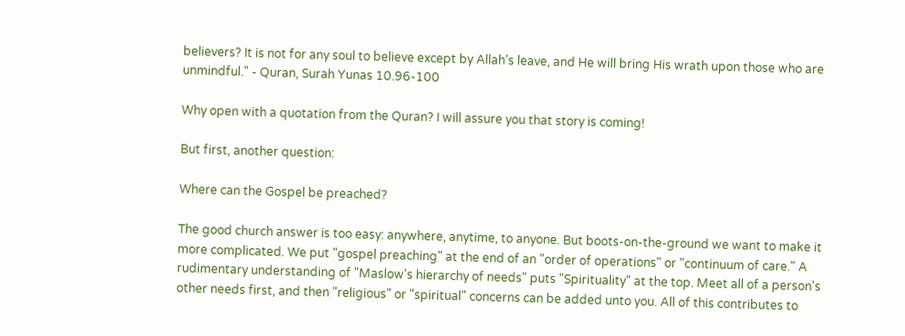believers? It is not for any soul to believe except by Allah’s leave, and He will bring His wrath upon those who are unmindful." - Quran, Surah Yunas 10.96-100

Why open with a quotation from the Quran? I will assure you that story is coming!

But first, another question:

Where can the Gospel be preached?

The good church answer is too easy: anywhere, anytime, to anyone. But boots-on-the-ground we want to make it more complicated. We put "gospel preaching" at the end of an "order of operations" or "continuum of care." A rudimentary understanding of "Maslow's hierarchy of needs" puts "Spirituality" at the top. Meet all of a person's other needs first, and then "religious" or "spiritual" concerns can be added unto you. All of this contributes to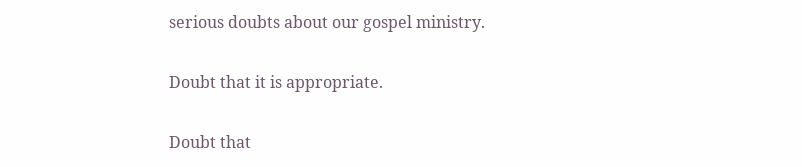serious doubts about our gospel ministry.

Doubt that it is appropriate.

Doubt that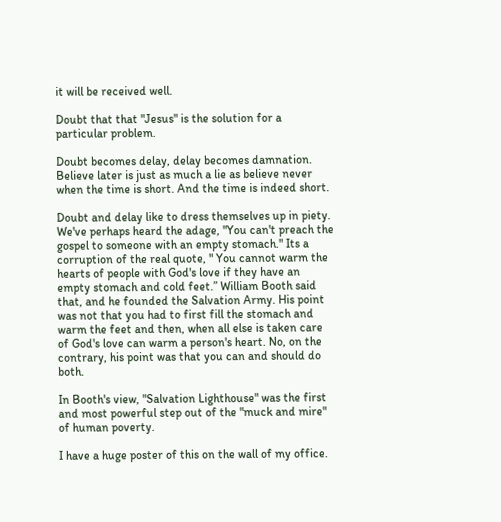it will be received well.

Doubt that that "Jesus" is the solution for a particular problem.

Doubt becomes delay, delay becomes damnation. Believe later is just as much a lie as believe never when the time is short. And the time is indeed short.

Doubt and delay like to dress themselves up in piety. We've perhaps heard the adage, "You can't preach the gospel to someone with an empty stomach." Its a corruption of the real quote, " You cannot warm the hearts of people with God's love if they have an empty stomach and cold feet.” William Booth said that, and he founded the Salvation Army. His point was not that you had to first fill the stomach and warm the feet and then, when all else is taken care of God's love can warm a person's heart. No, on the contrary, his point was that you can and should do both.

In Booth's view, "Salvation Lighthouse" was the first and most powerful step out of the "muck and mire" of human poverty.

I have a huge poster of this on the wall of my office.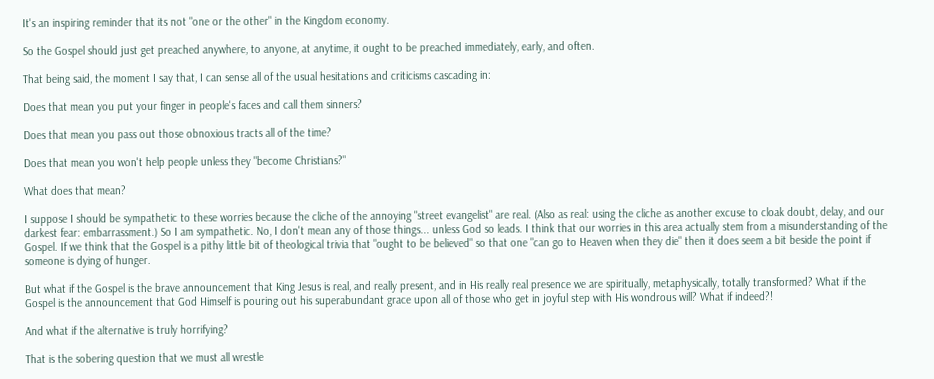It's an inspiring reminder that its not "one or the other" in the Kingdom economy.

So the Gospel should just get preached anywhere, to anyone, at anytime, it ought to be preached immediately, early, and often.

That being said, the moment I say that, I can sense all of the usual hesitations and criticisms cascading in:

Does that mean you put your finger in people's faces and call them sinners?

Does that mean you pass out those obnoxious tracts all of the time?

Does that mean you won't help people unless they "become Christians?"

What does that mean?

I suppose I should be sympathetic to these worries because the cliche of the annoying "street evangelist" are real. (Also as real: using the cliche as another excuse to cloak doubt, delay, and our darkest fear: embarrassment.) So I am sympathetic. No, I don't mean any of those things... unless God so leads. I think that our worries in this area actually stem from a misunderstanding of the Gospel. If we think that the Gospel is a pithy little bit of theological trivia that "ought to be believed" so that one "can go to Heaven when they die" then it does seem a bit beside the point if someone is dying of hunger.

But what if the Gospel is the brave announcement that King Jesus is real, and really present, and in His really real presence we are spiritually, metaphysically, totally transformed? What if the Gospel is the announcement that God Himself is pouring out his superabundant grace upon all of those who get in joyful step with His wondrous will? What if indeed?!

And what if the alternative is truly horrifying?

That is the sobering question that we must all wrestle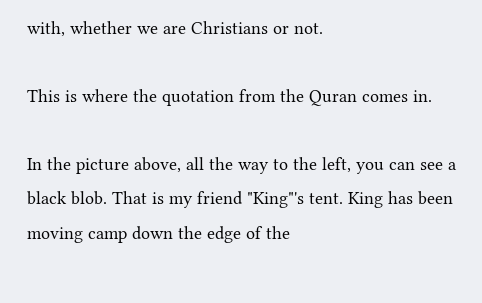with, whether we are Christians or not.

This is where the quotation from the Quran comes in.

In the picture above, all the way to the left, you can see a black blob. That is my friend "King"'s tent. King has been moving camp down the edge of the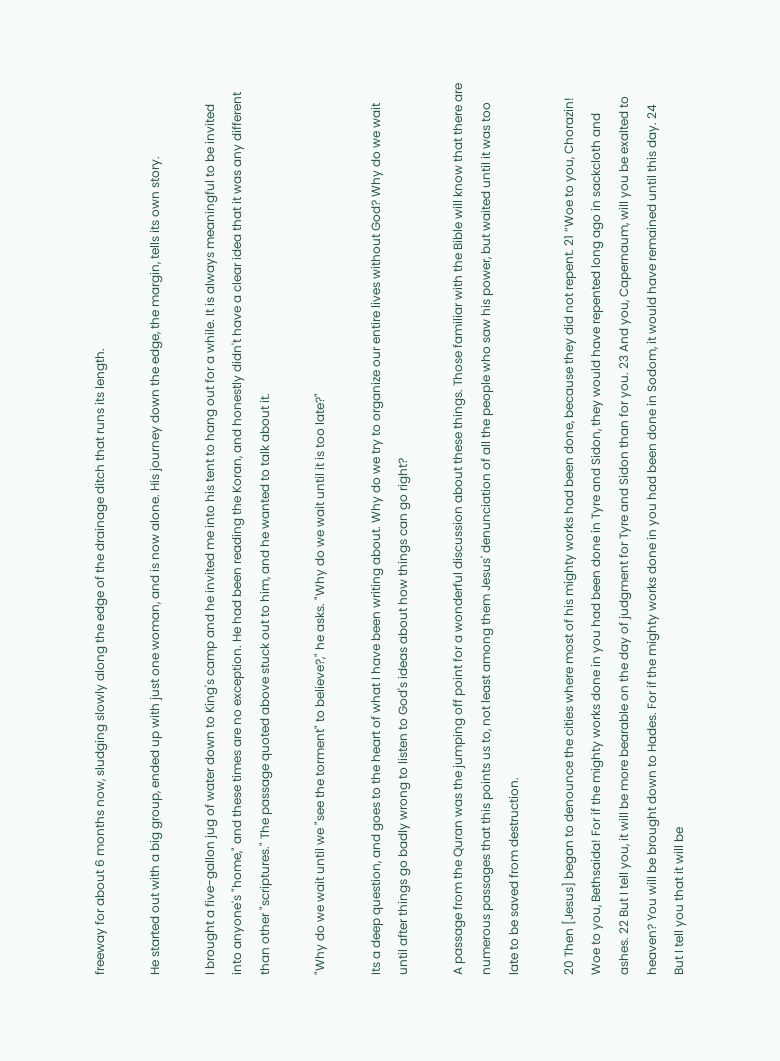freeway for about 6 months now, sludging slowly along the edge of the drainage ditch that runs its length.

He started out with a big group, ended up with just one woman, and is now alone. His journey down the edge, the margin, tells its own story.

I brought a five-gallon jug of water down to King's camp and he invited me into his tent to hang out for a while. It is always meaningful to be invited into anyone's "home," and these times are no exception. He had been reading the Koran, and honestly didn't have a clear idea that it was any different than other "scriptures." The passage quoted above stuck out to him, and he wanted to talk about it.

"Why do we wait until we "see the torment" to believe?," he asks. "Why do we wait until it is too late?"

Its a deep question, and goes to the heart of what I have been writing about. Why do we try to organize our entire lives without God? Why do we wait until after things go badly wrong to listen to God's ideas about how things can go right?

A passage from the Quran was the jumping off point for a wonderful discussion about these things. Those familiar with the Bible will know that there are numerous passages that this points us to, not least among them Jesus' denunciation of all the people who saw his power, but waited until it was too late to be saved from destruction.

20 Then [Jesus] began to denounce the cities where most of his mighty works had been done, because they did not repent. 21 “Woe to you, Chorazin! Woe to you, Bethsaida! For if the mighty works done in you had been done in Tyre and Sidon, they would have repented long ago in sackcloth and ashes. 22 But I tell you, it will be more bearable on the day of judgment for Tyre and Sidon than for you. 23 And you, Capernaum, will you be exalted to heaven? You will be brought down to Hades. For if the mighty works done in you had been done in Sodom, it would have remained until this day. 24 But I tell you that it will be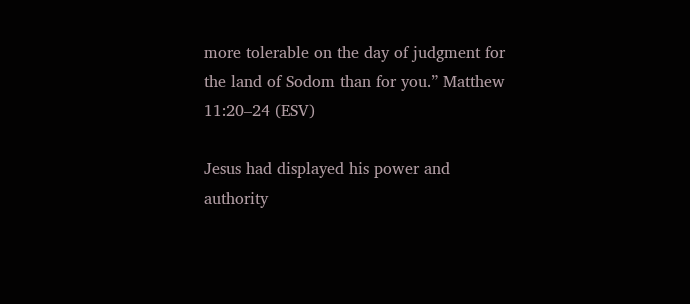more tolerable on the day of judgment for the land of Sodom than for you.” Matthew 11:20–24 (ESV)

Jesus had displayed his power and authority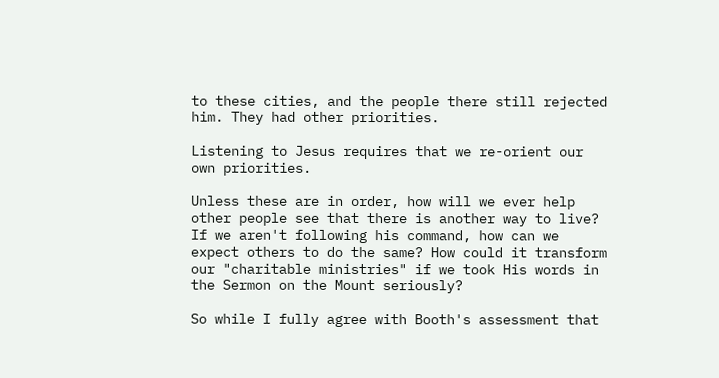to these cities, and the people there still rejected him. They had other priorities.

Listening to Jesus requires that we re-orient our own priorities.

Unless these are in order, how will we ever help other people see that there is another way to live? If we aren't following his command, how can we expect others to do the same? How could it transform our "charitable ministries" if we took His words in the Sermon on the Mount seriously?

So while I fully agree with Booth's assessment that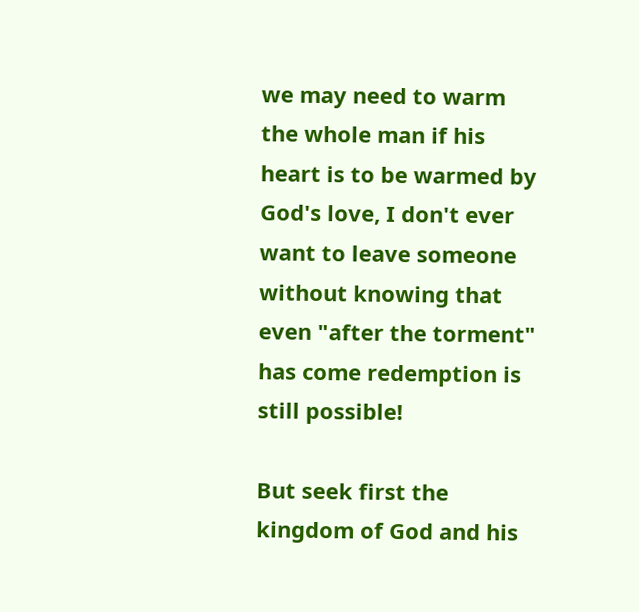we may need to warm the whole man if his heart is to be warmed by God's love, I don't ever want to leave someone without knowing that even "after the torment" has come redemption is still possible!

But seek first the kingdom of God and his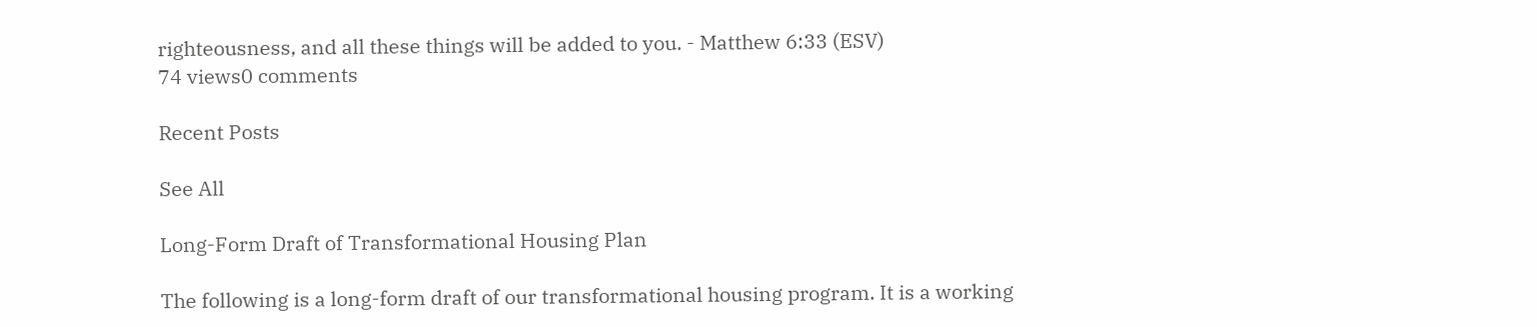righteousness, and all these things will be added to you. - Matthew 6:33 (ESV)
74 views0 comments

Recent Posts

See All

Long-Form Draft of Transformational Housing Plan

The following is a long-form draft of our transformational housing program. It is a working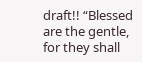draft!! “Blessed are the gentle, for they shall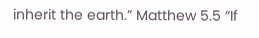inherit the earth.” Matthew 5.5 “If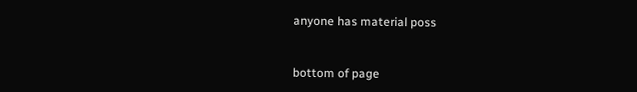anyone has material poss


bottom of page